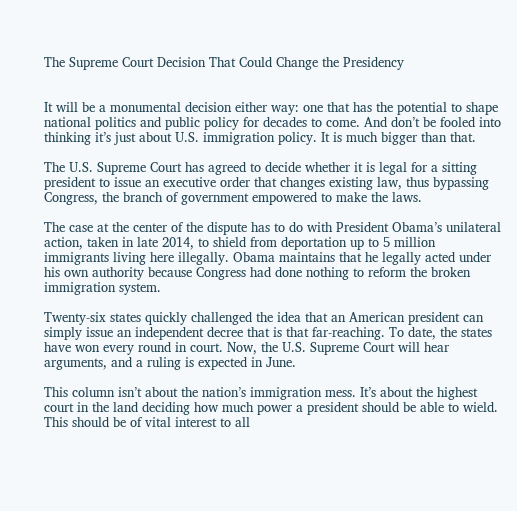The Supreme Court Decision That Could Change the Presidency


It will be a monumental decision either way: one that has the potential to shape national politics and public policy for decades to come. And don’t be fooled into thinking it’s just about U.S. immigration policy. It is much bigger than that.

The U.S. Supreme Court has agreed to decide whether it is legal for a sitting president to issue an executive order that changes existing law, thus bypassing Congress, the branch of government empowered to make the laws.

The case at the center of the dispute has to do with President Obama’s unilateral action, taken in late 2014, to shield from deportation up to 5 million immigrants living here illegally. Obama maintains that he legally acted under his own authority because Congress had done nothing to reform the broken immigration system.

Twenty-six states quickly challenged the idea that an American president can simply issue an independent decree that is that far-reaching. To date, the states have won every round in court. Now, the U.S. Supreme Court will hear arguments, and a ruling is expected in June.

This column isn’t about the nation’s immigration mess. It’s about the highest court in the land deciding how much power a president should be able to wield. This should be of vital interest to all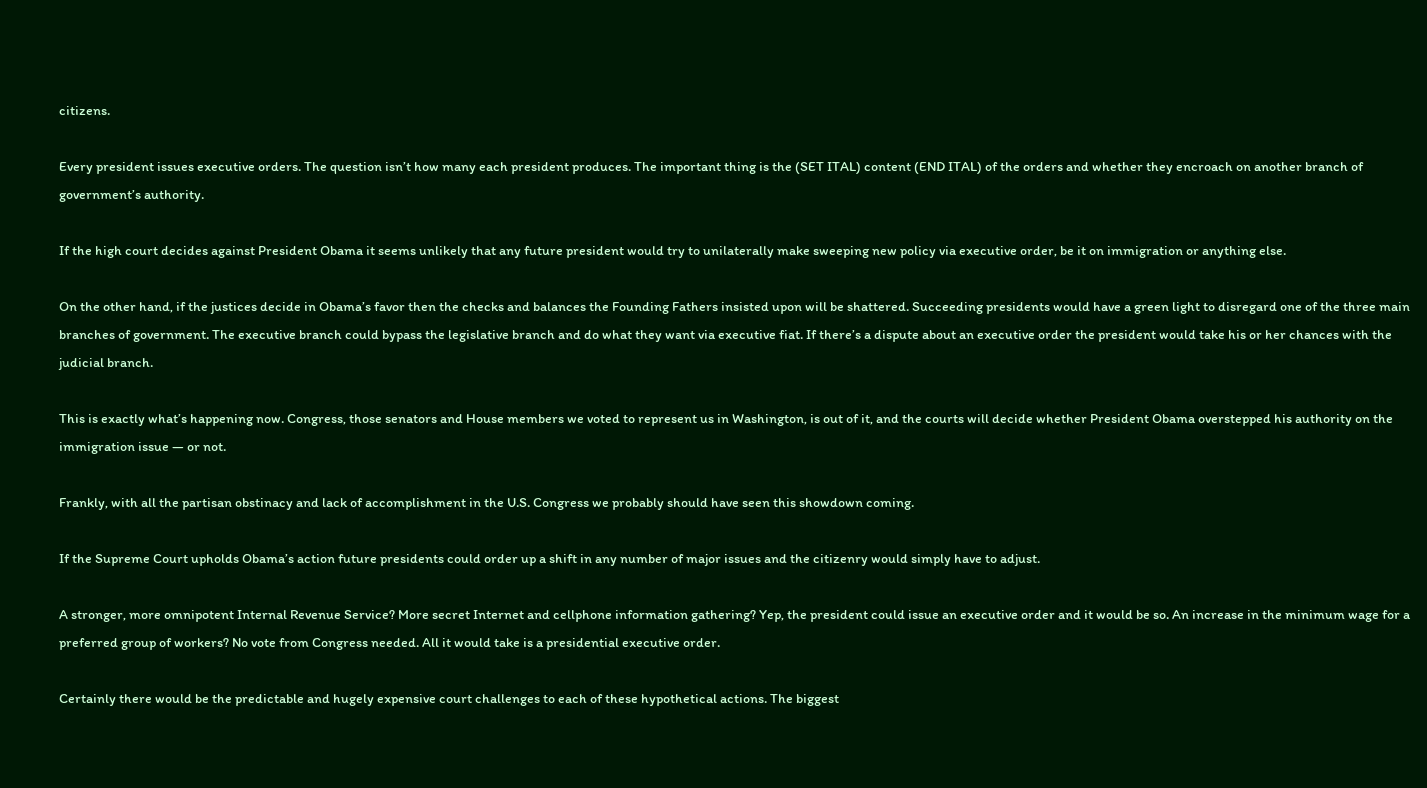citizens.

Every president issues executive orders. The question isn’t how many each president produces. The important thing is the (SET ITAL) content (END ITAL) of the orders and whether they encroach on another branch of government’s authority.

If the high court decides against President Obama it seems unlikely that any future president would try to unilaterally make sweeping new policy via executive order, be it on immigration or anything else.

On the other hand, if the justices decide in Obama’s favor then the checks and balances the Founding Fathers insisted upon will be shattered. Succeeding presidents would have a green light to disregard one of the three main branches of government. The executive branch could bypass the legislative branch and do what they want via executive fiat. If there’s a dispute about an executive order the president would take his or her chances with the judicial branch.

This is exactly what’s happening now. Congress, those senators and House members we voted to represent us in Washington, is out of it, and the courts will decide whether President Obama overstepped his authority on the immigration issue — or not.

Frankly, with all the partisan obstinacy and lack of accomplishment in the U.S. Congress we probably should have seen this showdown coming.

If the Supreme Court upholds Obama’s action future presidents could order up a shift in any number of major issues and the citizenry would simply have to adjust.

A stronger, more omnipotent Internal Revenue Service? More secret Internet and cellphone information gathering? Yep, the president could issue an executive order and it would be so. An increase in the minimum wage for a preferred group of workers? No vote from Congress needed. All it would take is a presidential executive order.

Certainly there would be the predictable and hugely expensive court challenges to each of these hypothetical actions. The biggest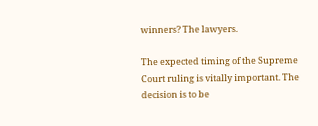winners? The lawyers.

The expected timing of the Supreme Court ruling is vitally important. The decision is to be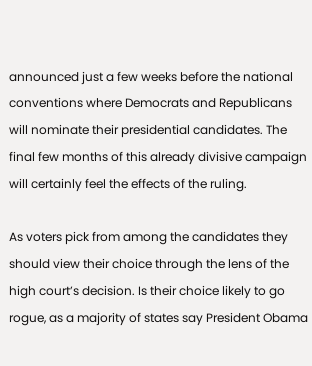announced just a few weeks before the national conventions where Democrats and Republicans will nominate their presidential candidates. The final few months of this already divisive campaign will certainly feel the effects of the ruling.

As voters pick from among the candidates they should view their choice through the lens of the high court’s decision. Is their choice likely to go rogue, as a majority of states say President Obama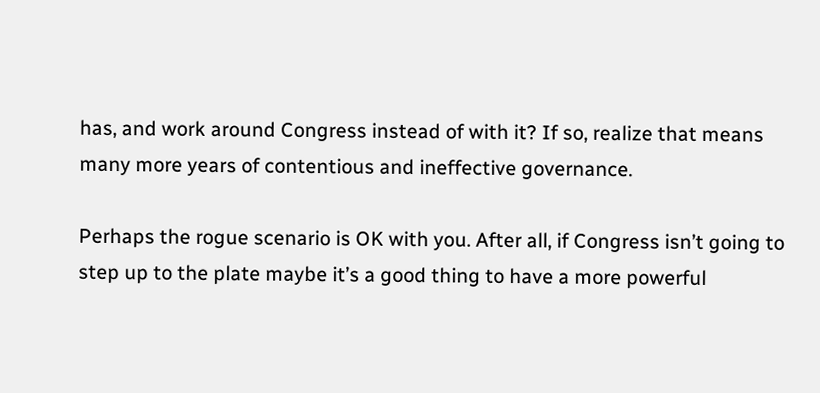has, and work around Congress instead of with it? If so, realize that means many more years of contentious and ineffective governance.

Perhaps the rogue scenario is OK with you. After all, if Congress isn’t going to step up to the plate maybe it’s a good thing to have a more powerful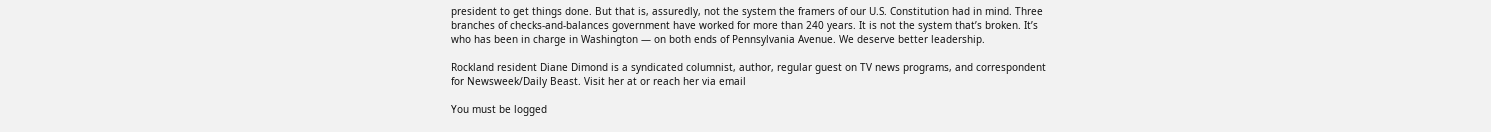president to get things done. But that is, assuredly, not the system the framers of our U.S. Constitution had in mind. Three branches of checks-and-balances government have worked for more than 240 years. It is not the system that’s broken. It’s who has been in charge in Washington — on both ends of Pennsylvania Avenue. We deserve better leadership.

Rockland resident Diane Dimond is a syndicated columnist, author, regular guest on TV news programs, and correspondent for Newsweek/Daily Beast. Visit her at or reach her via email

You must be logged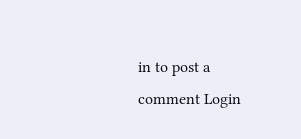in to post a comment Login